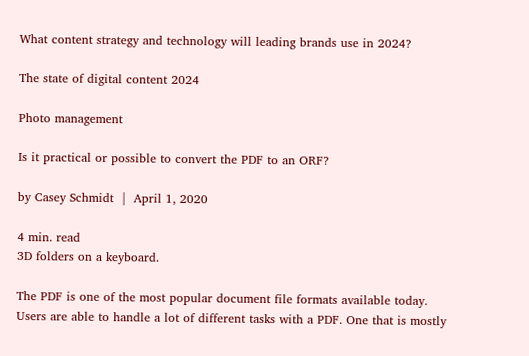What content strategy and technology will leading brands use in 2024?

The state of digital content 2024

Photo management

Is it practical or possible to convert the PDF to an ORF?

by Casey Schmidt  |  April 1, 2020

4 min. read
3D folders on a keyboard.

The PDF is one of the most popular document file formats available today. Users are able to handle a lot of different tasks with a PDF. One that is mostly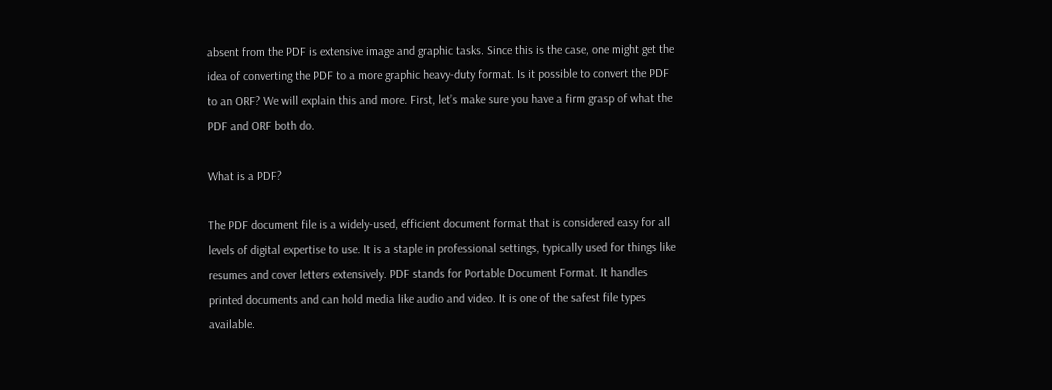absent from the PDF is extensive image and graphic tasks. Since this is the case, one might get the idea of converting the PDF to a more graphic heavy-duty format. Is it possible to convert the PDF to an ORF? We will explain this and more. First, let’s make sure you have a firm grasp of what the PDF and ORF both do.

What is a PDF?

The PDF document file is a widely-used, efficient document format that is considered easy for all levels of digital expertise to use. It is a staple in professional settings, typically used for things like resumes and cover letters extensively. PDF stands for Portable Document Format. It handles printed documents and can hold media like audio and video. It is one of the safest file types available.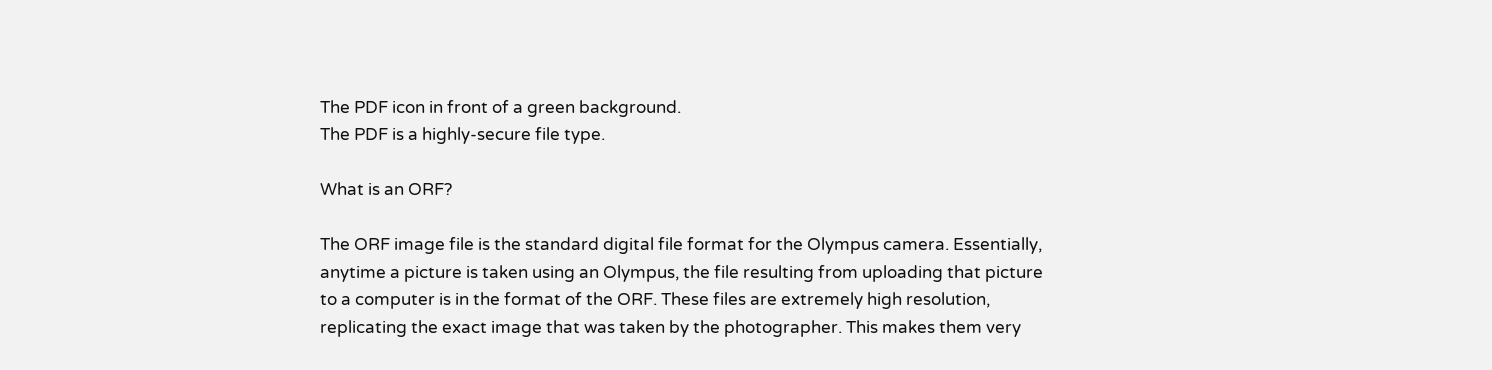The PDF icon in front of a green background.
The PDF is a highly-secure file type.

What is an ORF?

The ORF image file is the standard digital file format for the Olympus camera. Essentially, anytime a picture is taken using an Olympus, the file resulting from uploading that picture to a computer is in the format of the ORF. These files are extremely high resolution, replicating the exact image that was taken by the photographer. This makes them very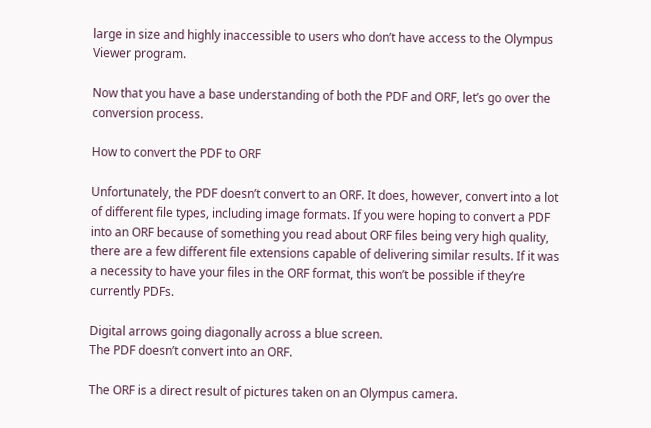large in size and highly inaccessible to users who don’t have access to the Olympus Viewer program.

Now that you have a base understanding of both the PDF and ORF, let’s go over the conversion process.

How to convert the PDF to ORF

Unfortunately, the PDF doesn’t convert to an ORF. It does, however, convert into a lot of different file types, including image formats. If you were hoping to convert a PDF into an ORF because of something you read about ORF files being very high quality, there are a few different file extensions capable of delivering similar results. If it was a necessity to have your files in the ORF format, this won’t be possible if they’re currently PDFs.

Digital arrows going diagonally across a blue screen.
The PDF doesn’t convert into an ORF.

The ORF is a direct result of pictures taken on an Olympus camera.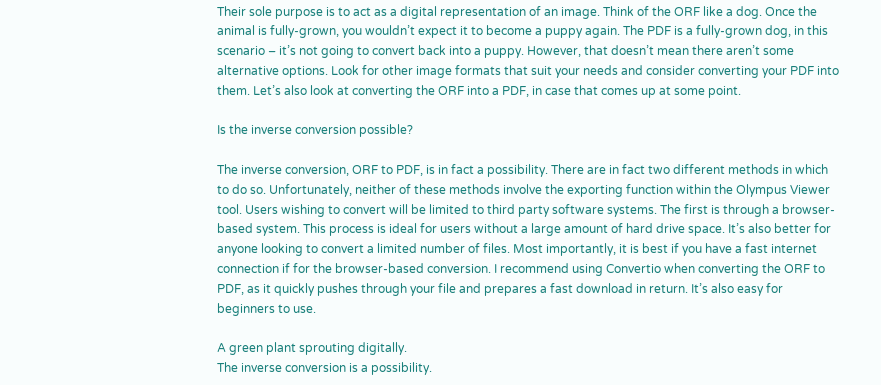Their sole purpose is to act as a digital representation of an image. Think of the ORF like a dog. Once the animal is fully-grown, you wouldn’t expect it to become a puppy again. The PDF is a fully-grown dog, in this scenario – it’s not going to convert back into a puppy. However, that doesn’t mean there aren’t some alternative options. Look for other image formats that suit your needs and consider converting your PDF into them. Let’s also look at converting the ORF into a PDF, in case that comes up at some point.

Is the inverse conversion possible?

The inverse conversion, ORF to PDF, is in fact a possibility. There are in fact two different methods in which to do so. Unfortunately, neither of these methods involve the exporting function within the Olympus Viewer tool. Users wishing to convert will be limited to third party software systems. The first is through a browser-based system. This process is ideal for users without a large amount of hard drive space. It’s also better for anyone looking to convert a limited number of files. Most importantly, it is best if you have a fast internet connection if for the browser-based conversion. I recommend using Convertio when converting the ORF to PDF, as it quickly pushes through your file and prepares a fast download in return. It’s also easy for beginners to use.

A green plant sprouting digitally.
The inverse conversion is a possibility.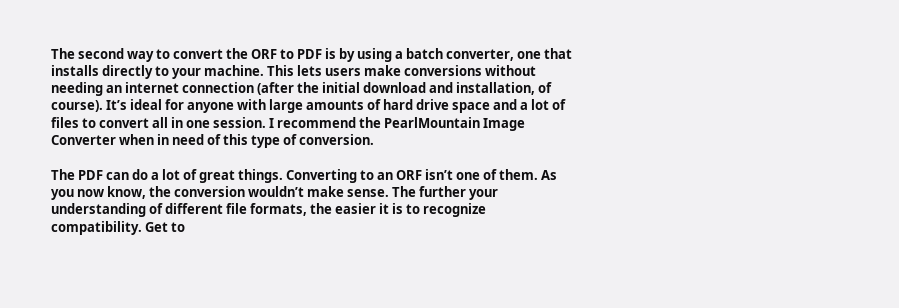The second way to convert the ORF to PDF is by using a batch converter, one that installs directly to your machine. This lets users make conversions without needing an internet connection (after the initial download and installation, of course). It’s ideal for anyone with large amounts of hard drive space and a lot of files to convert all in one session. I recommend the PearlMountain Image Converter when in need of this type of conversion.

The PDF can do a lot of great things. Converting to an ORF isn’t one of them. As you now know, the conversion wouldn’t make sense. The further your understanding of different file formats, the easier it is to recognize compatibility. Get to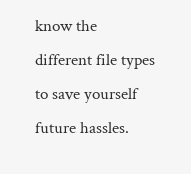know the different file types to save yourself future hassles.